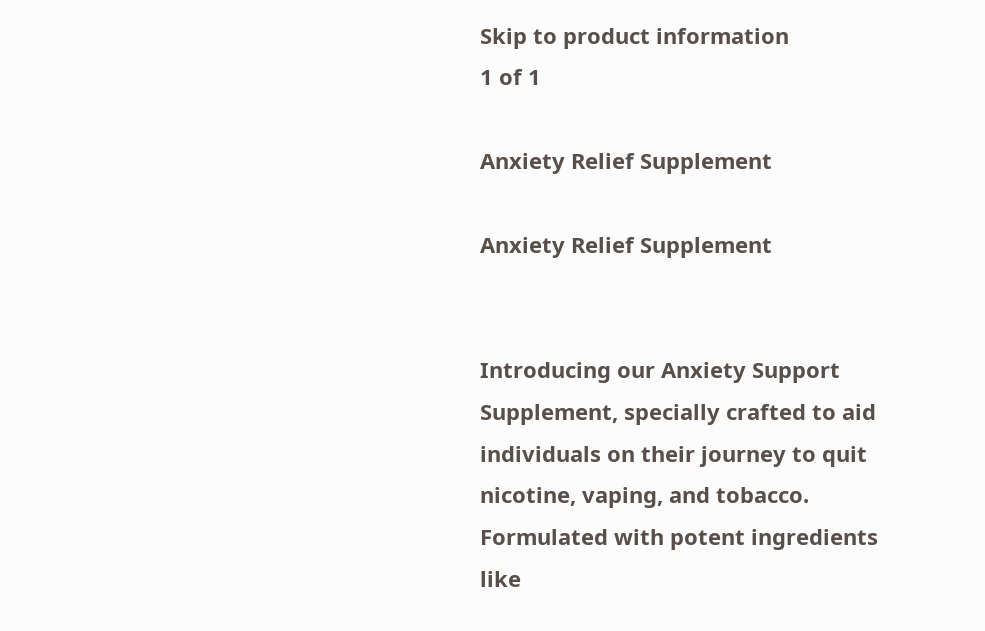Skip to product information
1 of 1

Anxiety Relief Supplement

Anxiety Relief Supplement


Introducing our Anxiety Support Supplement, specially crafted to aid individuals on their journey to quit nicotine, vaping, and tobacco. Formulated with potent ingredients like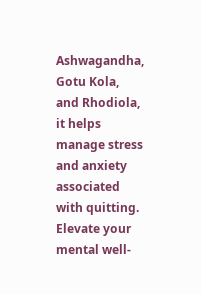Ashwagandha, Gotu Kola, and Rhodiola, it helps manage stress and anxiety associated with quitting. Elevate your mental well-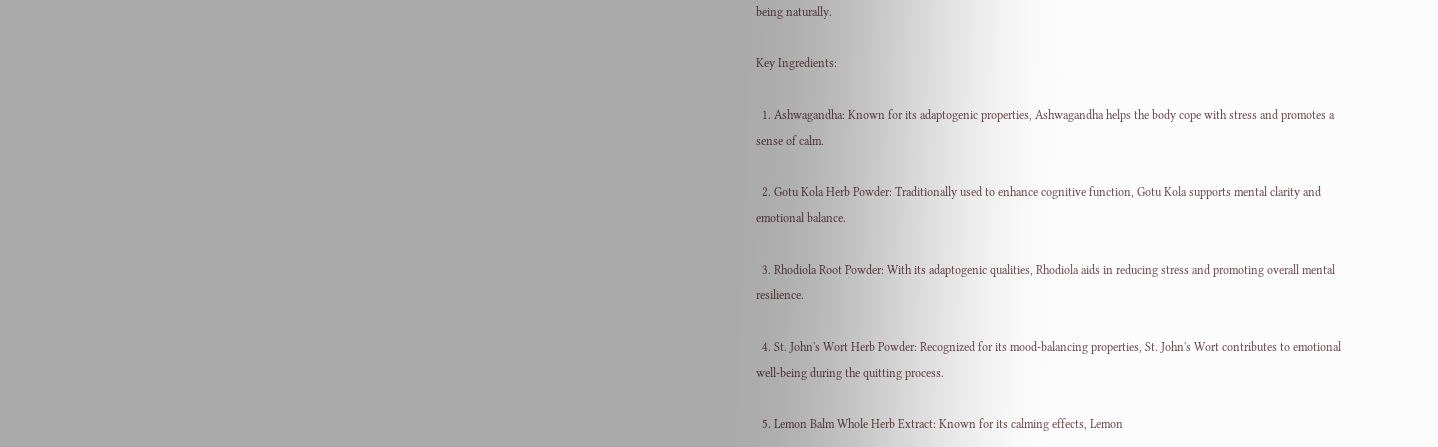being naturally.

Key Ingredients:

  1. Ashwagandha: Known for its adaptogenic properties, Ashwagandha helps the body cope with stress and promotes a sense of calm.

  2. Gotu Kola Herb Powder: Traditionally used to enhance cognitive function, Gotu Kola supports mental clarity and emotional balance.

  3. Rhodiola Root Powder: With its adaptogenic qualities, Rhodiola aids in reducing stress and promoting overall mental resilience.

  4. St. John's Wort Herb Powder: Recognized for its mood-balancing properties, St. John's Wort contributes to emotional well-being during the quitting process.

  5. Lemon Balm Whole Herb Extract: Known for its calming effects, Lemon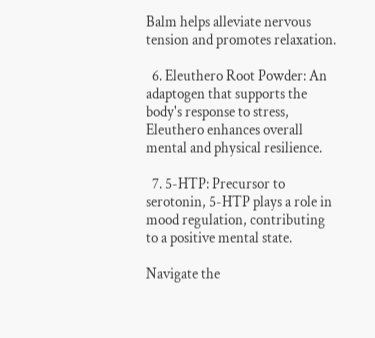Balm helps alleviate nervous tension and promotes relaxation.

  6. Eleuthero Root Powder: An adaptogen that supports the body's response to stress, Eleuthero enhances overall mental and physical resilience.

  7. 5-HTP: Precursor to serotonin, 5-HTP plays a role in mood regulation, contributing to a positive mental state.

Navigate the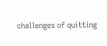challenges of quitting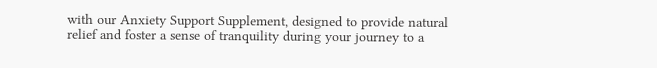with our Anxiety Support Supplement, designed to provide natural relief and foster a sense of tranquility during your journey to a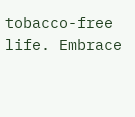tobacco-free life. Embrace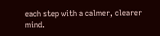each step with a calmer, clearer mind.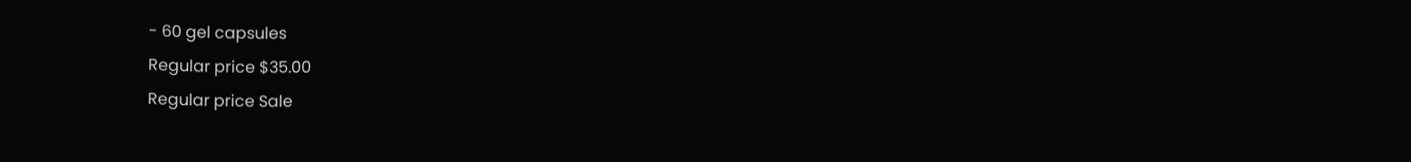- 60 gel capsules
Regular price $35.00
Regular price Sale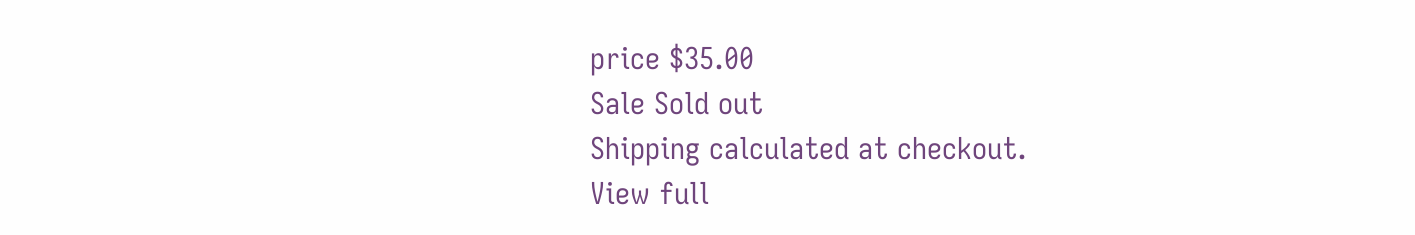price $35.00
Sale Sold out
Shipping calculated at checkout.
View full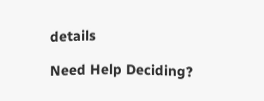details

Need Help Deciding?